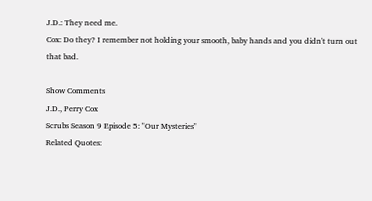J.D.: They need me.
Cox: Do they? I remember not holding your smooth, baby hands and you didn't turn out that bad.

Show Comments
J.D., Perry Cox
Scrubs Season 9 Episode 5: "Our Mysteries"
Related Quotes: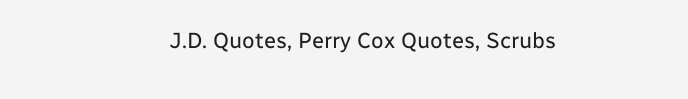J.D. Quotes, Perry Cox Quotes, Scrubs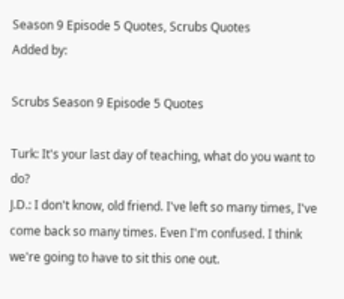Season 9 Episode 5 Quotes, Scrubs Quotes
Added by:

Scrubs Season 9 Episode 5 Quotes

Turk: It's your last day of teaching, what do you want to do?
J.D.: I don't know, old friend. I've left so many times, I've come back so many times. Even I'm confused. I think we're going to have to sit this one out.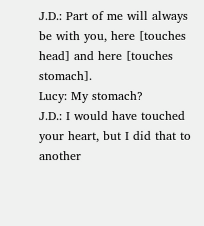J.D.: Part of me will always be with you, here [touches head] and here [touches stomach].
Lucy: My stomach?
J.D.: I would have touched your heart, but I did that to another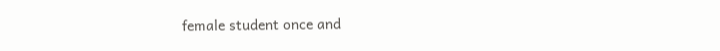female student once and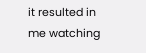it resulted in me watching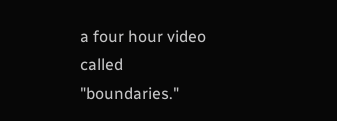a four hour video called "boundaries."